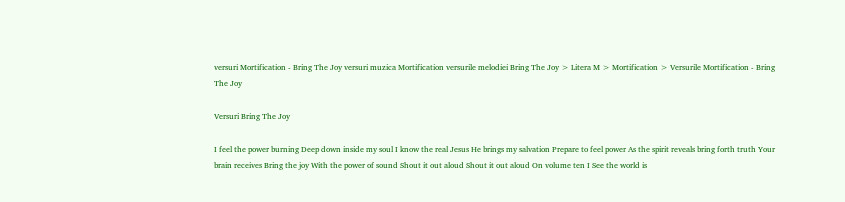versuri Mortification - Bring The Joy versuri muzica Mortification versurile melodiei Bring The Joy > Litera M > Mortification > Versurile Mortification - Bring The Joy

Versuri Bring The Joy

I feel the power burning Deep down inside my soul I know the real Jesus He brings my salvation Prepare to feel power As the spirit reveals bring forth truth Your brain receives Bring the joy With the power of sound Shout it out aloud Shout it out aloud On volume ten I See the world is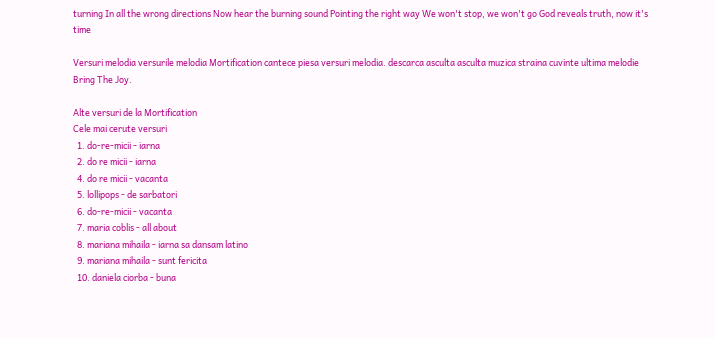turning In all the wrong directions Now hear the burning sound Pointing the right way We won't stop, we won't go God reveals truth, now it's time

Versuri melodia versurile melodia Mortification cantece piesa versuri melodia. descarca asculta asculta muzica straina cuvinte ultima melodie Bring The Joy.

Alte versuri de la Mortification
Cele mai cerute versuri
  1. do-re-micii - iarna
  2. do re micii - iarna
  4. do re micii - vacanta
  5. lollipops - de sarbatori
  6. do-re-micii - vacanta
  7. maria coblis - all about
  8. mariana mihaila - iarna sa dansam latino
  9. mariana mihaila - sunt fericita
  10. daniela ciorba - buna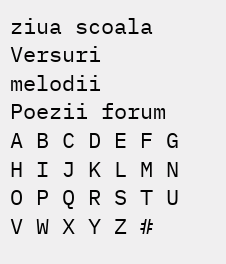ziua scoala
Versuri melodii Poezii forum
A B C D E F G H I J K L M N O P Q R S T U V W X Y Z #